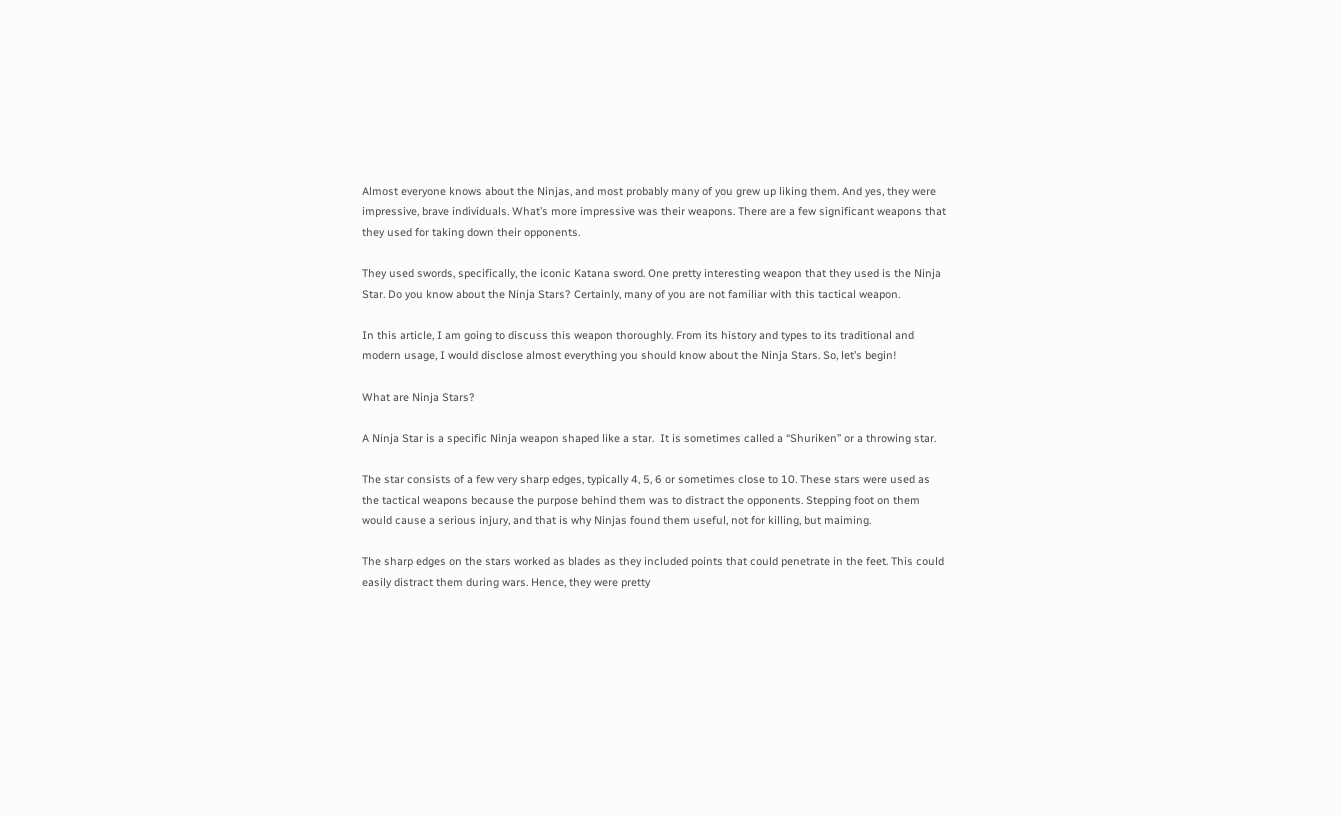Almost everyone knows about the Ninjas, and most probably many of you grew up liking them. And yes, they were impressive, brave individuals. What’s more impressive was their weapons. There are a few significant weapons that they used for taking down their opponents.

They used swords, specifically, the iconic Katana sword. One pretty interesting weapon that they used is the Ninja Star. Do you know about the Ninja Stars? Certainly, many of you are not familiar with this tactical weapon.

In this article, I am going to discuss this weapon thoroughly. From its history and types to its traditional and modern usage, I would disclose almost everything you should know about the Ninja Stars. So, let’s begin!

What are Ninja Stars?

A Ninja Star is a specific Ninja weapon shaped like a star.  It is sometimes called a “Shuriken” or a throwing star.

The star consists of a few very sharp edges, typically 4, 5, 6 or sometimes close to 10. These stars were used as the tactical weapons because the purpose behind them was to distract the opponents. Stepping foot on them would cause a serious injury, and that is why Ninjas found them useful, not for killing, but maiming.

The sharp edges on the stars worked as blades as they included points that could penetrate in the feet. This could easily distract them during wars. Hence, they were pretty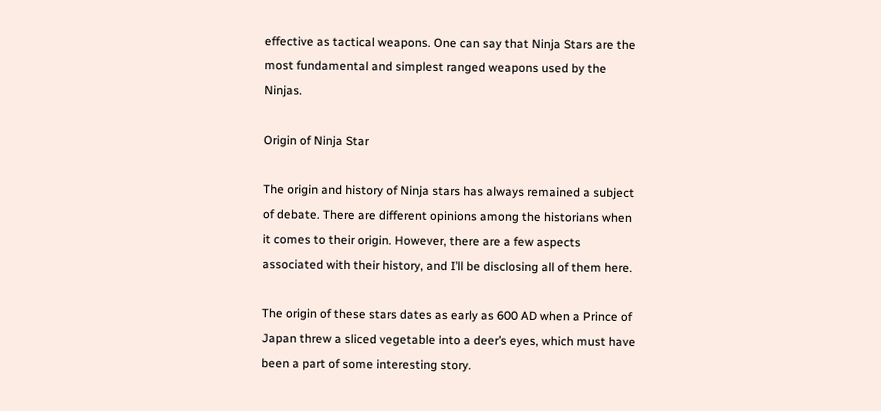effective as tactical weapons. One can say that Ninja Stars are the most fundamental and simplest ranged weapons used by the Ninjas.

Origin of Ninja Star

The origin and history of Ninja stars has always remained a subject of debate. There are different opinions among the historians when it comes to their origin. However, there are a few aspects associated with their history, and I’ll be disclosing all of them here.

The origin of these stars dates as early as 600 AD when a Prince of Japan threw a sliced vegetable into a deer’s eyes, which must have been a part of some interesting story.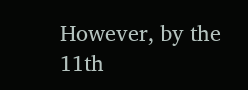However, by the 11th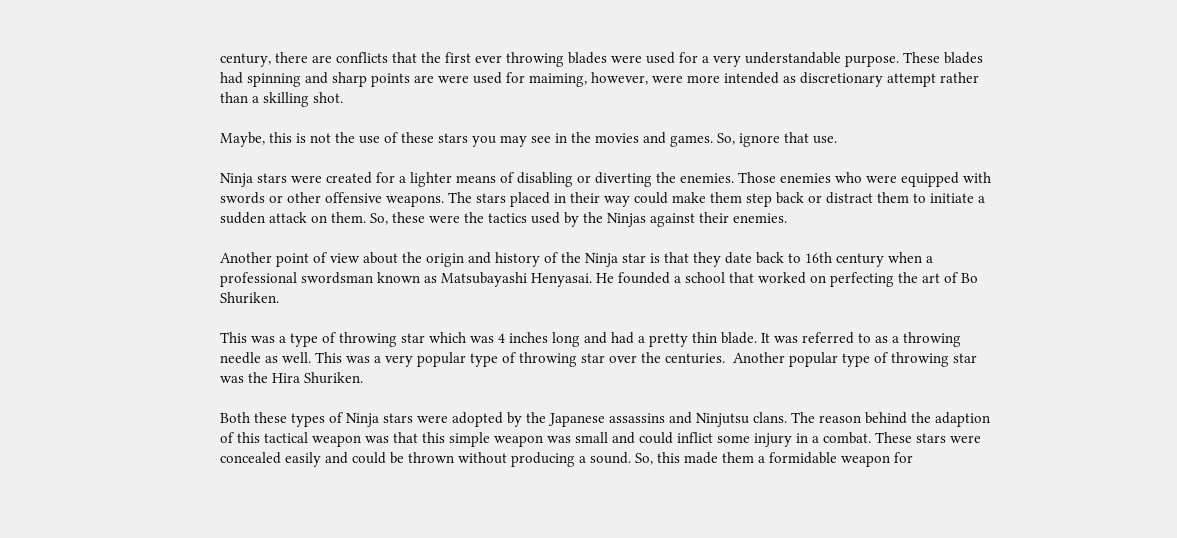century, there are conflicts that the first ever throwing blades were used for a very understandable purpose. These blades had spinning and sharp points are were used for maiming, however, were more intended as discretionary attempt rather than a skilling shot.

Maybe, this is not the use of these stars you may see in the movies and games. So, ignore that use.

Ninja stars were created for a lighter means of disabling or diverting the enemies. Those enemies who were equipped with swords or other offensive weapons. The stars placed in their way could make them step back or distract them to initiate a sudden attack on them. So, these were the tactics used by the Ninjas against their enemies.

Another point of view about the origin and history of the Ninja star is that they date back to 16th century when a professional swordsman known as Matsubayashi Henyasai. He founded a school that worked on perfecting the art of Bo Shuriken.

This was a type of throwing star which was 4 inches long and had a pretty thin blade. It was referred to as a throwing needle as well. This was a very popular type of throwing star over the centuries.  Another popular type of throwing star was the Hira Shuriken.

Both these types of Ninja stars were adopted by the Japanese assassins and Ninjutsu clans. The reason behind the adaption of this tactical weapon was that this simple weapon was small and could inflict some injury in a combat. These stars were concealed easily and could be thrown without producing a sound. So, this made them a formidable weapon for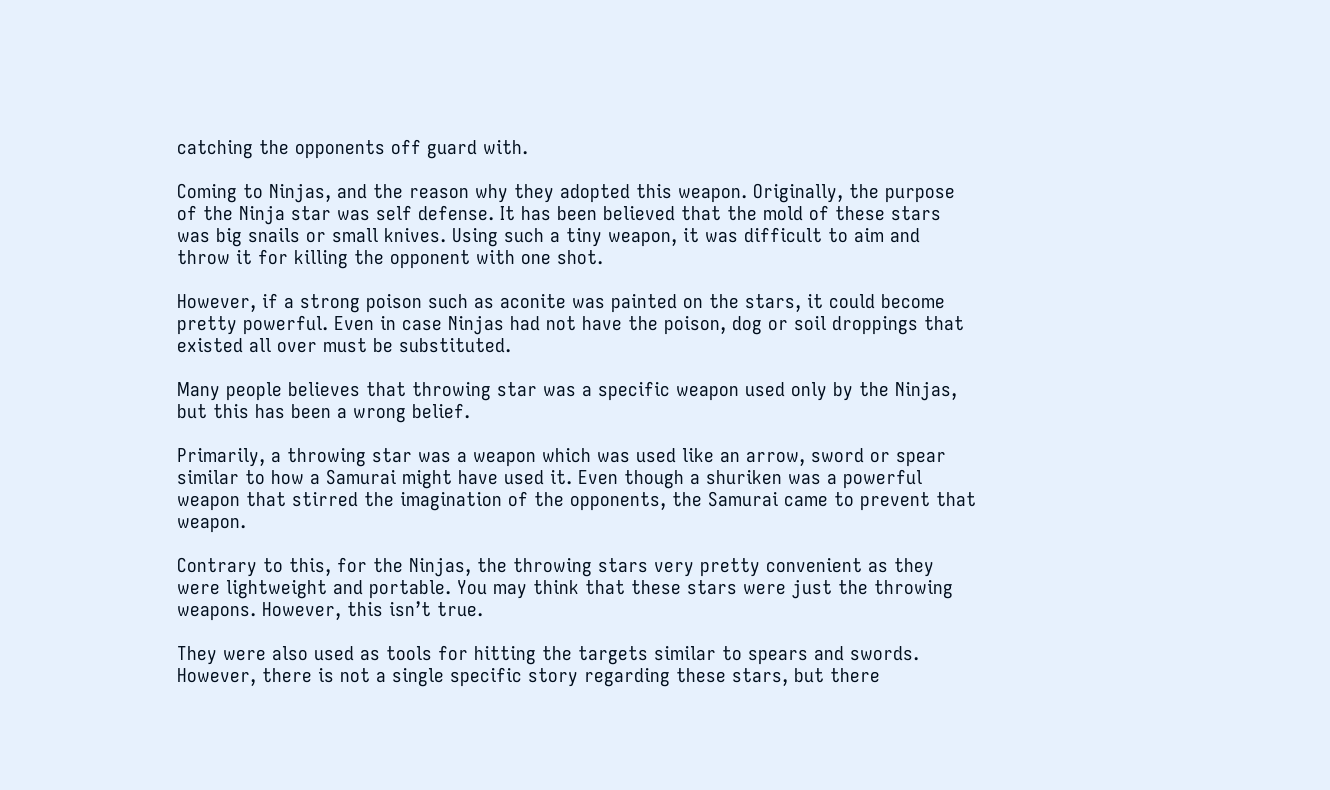catching the opponents off guard with.

Coming to Ninjas, and the reason why they adopted this weapon. Originally, the purpose of the Ninja star was self defense. It has been believed that the mold of these stars was big snails or small knives. Using such a tiny weapon, it was difficult to aim and throw it for killing the opponent with one shot.

However, if a strong poison such as aconite was painted on the stars, it could become pretty powerful. Even in case Ninjas had not have the poison, dog or soil droppings that existed all over must be substituted.

Many people believes that throwing star was a specific weapon used only by the Ninjas, but this has been a wrong belief.

Primarily, a throwing star was a weapon which was used like an arrow, sword or spear similar to how a Samurai might have used it. Even though a shuriken was a powerful weapon that stirred the imagination of the opponents, the Samurai came to prevent that weapon.

Contrary to this, for the Ninjas, the throwing stars very pretty convenient as they were lightweight and portable. You may think that these stars were just the throwing weapons. However, this isn’t true.

They were also used as tools for hitting the targets similar to spears and swords. However, there is not a single specific story regarding these stars, but there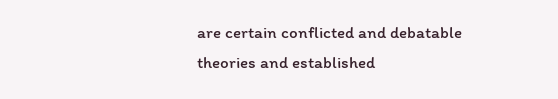are certain conflicted and debatable theories and established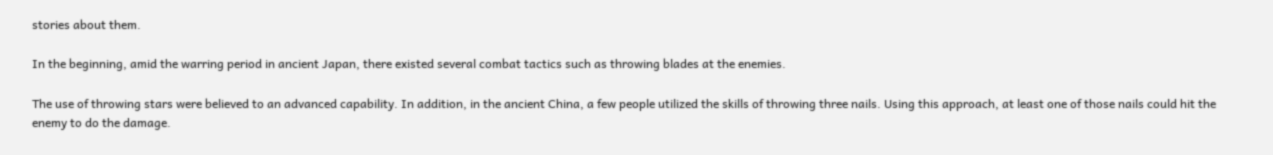stories about them.

In the beginning, amid the warring period in ancient Japan, there existed several combat tactics such as throwing blades at the enemies.

The use of throwing stars were believed to an advanced capability. In addition, in the ancient China, a few people utilized the skills of throwing three nails. Using this approach, at least one of those nails could hit the enemy to do the damage.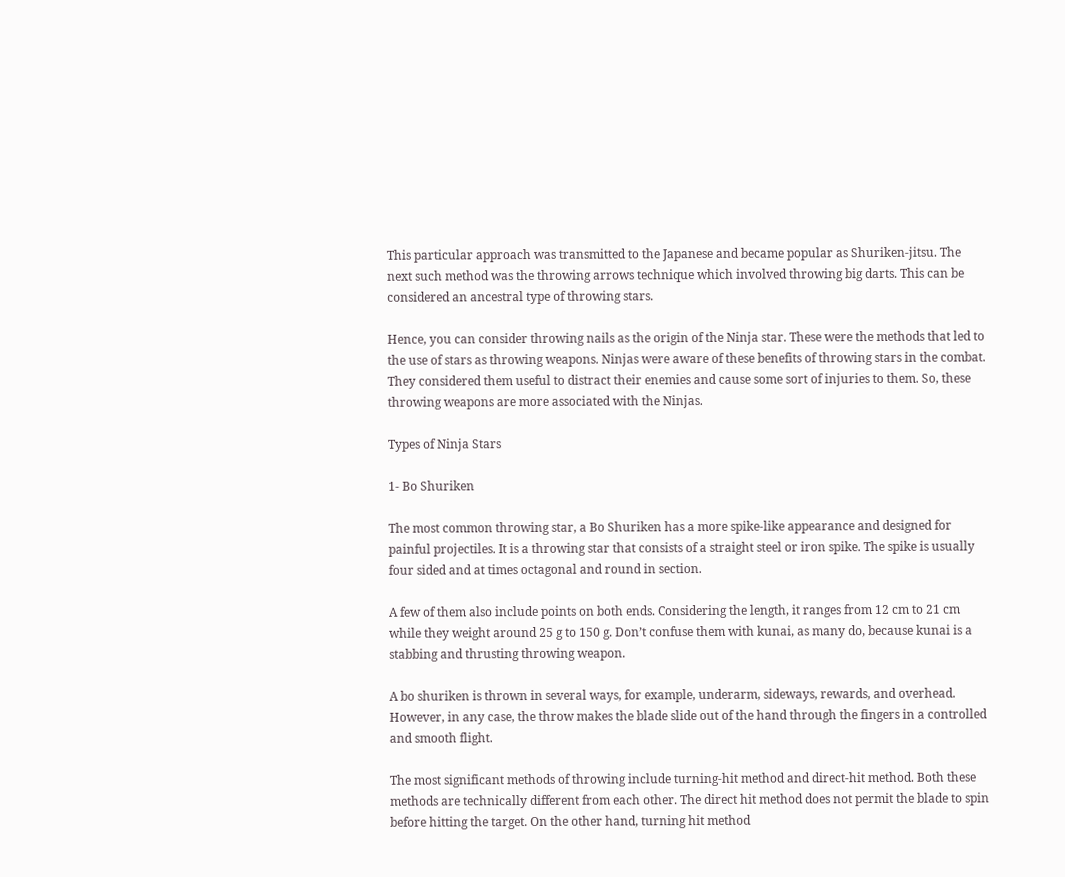This particular approach was transmitted to the Japanese and became popular as Shuriken-jitsu. The next such method was the throwing arrows technique which involved throwing big darts. This can be considered an ancestral type of throwing stars.

Hence, you can consider throwing nails as the origin of the Ninja star. These were the methods that led to the use of stars as throwing weapons. Ninjas were aware of these benefits of throwing stars in the combat. They considered them useful to distract their enemies and cause some sort of injuries to them. So, these throwing weapons are more associated with the Ninjas.

Types of Ninja Stars

1- Bo Shuriken

The most common throwing star, a Bo Shuriken has a more spike-like appearance and designed for painful projectiles. It is a throwing star that consists of a straight steel or iron spike. The spike is usually four sided and at times octagonal and round in section.

A few of them also include points on both ends. Considering the length, it ranges from 12 cm to 21 cm while they weight around 25 g to 150 g. Don’t confuse them with kunai, as many do, because kunai is a stabbing and thrusting throwing weapon.

A bo shuriken is thrown in several ways, for example, underarm, sideways, rewards, and overhead. However, in any case, the throw makes the blade slide out of the hand through the fingers in a controlled and smooth flight.

The most significant methods of throwing include turning-hit method and direct-hit method. Both these methods are technically different from each other. The direct hit method does not permit the blade to spin before hitting the target. On the other hand, turning hit method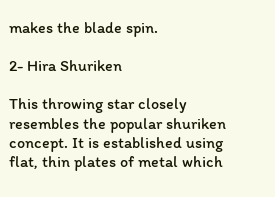makes the blade spin.

2- Hira Shuriken

This throwing star closely resembles the popular shuriken concept. It is established using flat, thin plates of metal which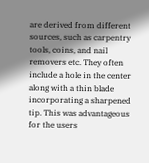are derived from different sources, such as carpentry tools, coins, and nail removers etc. They often include a hole in the center along with a thin blade incorporating a sharpened tip. This was advantageous for the users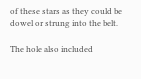of these stars as they could be dowel or strung into the belt.

The hole also included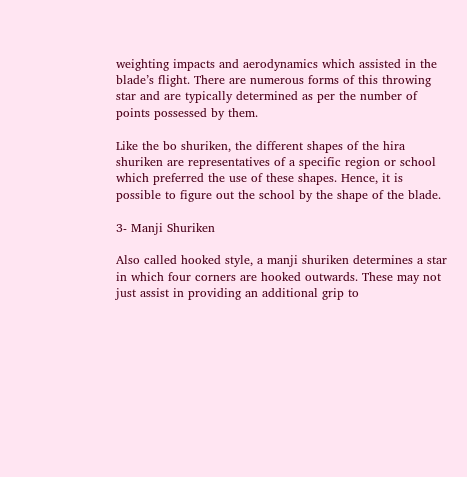weighting impacts and aerodynamics which assisted in the blade’s flight. There are numerous forms of this throwing star and are typically determined as per the number of points possessed by them.

Like the bo shuriken, the different shapes of the hira shuriken are representatives of a specific region or school which preferred the use of these shapes. Hence, it is possible to figure out the school by the shape of the blade.

3- Manji Shuriken

Also called hooked style, a manji shuriken determines a star in which four corners are hooked outwards. These may not just assist in providing an additional grip to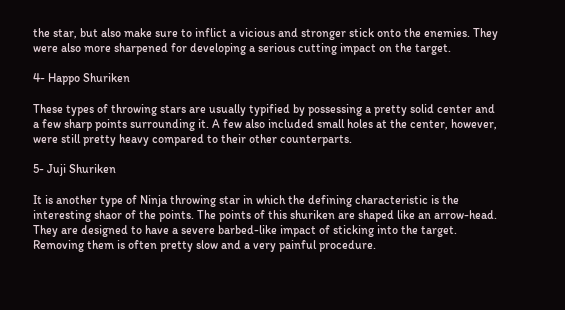the star, but also make sure to inflict a vicious and stronger stick onto the enemies. They were also more sharpened for developing a serious cutting impact on the target.

4- Happo Shuriken

These types of throwing stars are usually typified by possessing a pretty solid center and a few sharp points surrounding it. A few also included small holes at the center, however, were still pretty heavy compared to their other counterparts.

5- Juji Shuriken

It is another type of Ninja throwing star in which the defining characteristic is the interesting shaor of the points. The points of this shuriken are shaped like an arrow-head. They are designed to have a severe barbed-like impact of sticking into the target. Removing them is often pretty slow and a very painful procedure.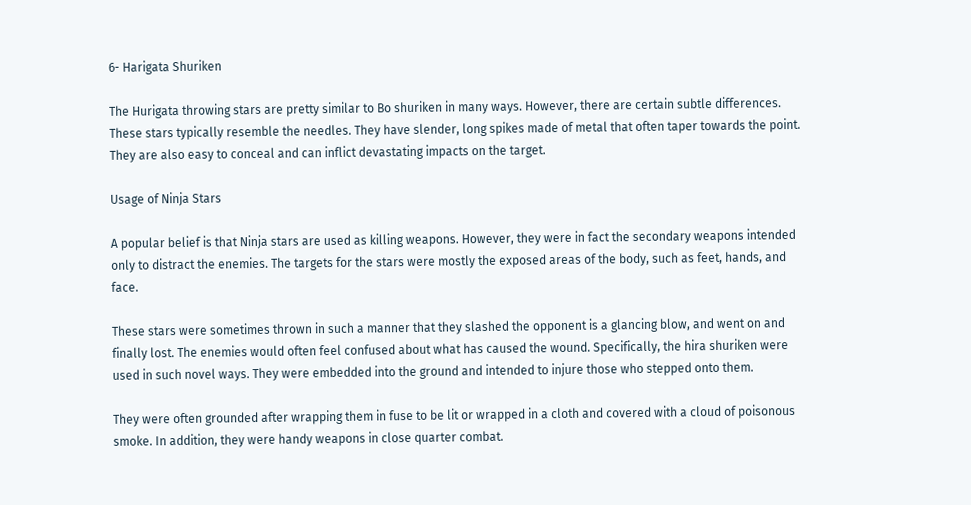6- Harigata Shuriken

The Hurigata throwing stars are pretty similar to Bo shuriken in many ways. However, there are certain subtle differences. These stars typically resemble the needles. They have slender, long spikes made of metal that often taper towards the point. They are also easy to conceal and can inflict devastating impacts on the target.

Usage of Ninja Stars

A popular belief is that Ninja stars are used as killing weapons. However, they were in fact the secondary weapons intended only to distract the enemies. The targets for the stars were mostly the exposed areas of the body, such as feet, hands, and face.

These stars were sometimes thrown in such a manner that they slashed the opponent is a glancing blow, and went on and finally lost. The enemies would often feel confused about what has caused the wound. Specifically, the hira shuriken were used in such novel ways. They were embedded into the ground and intended to injure those who stepped onto them.

They were often grounded after wrapping them in fuse to be lit or wrapped in a cloth and covered with a cloud of poisonous smoke. In addition, they were handy weapons in close quarter combat.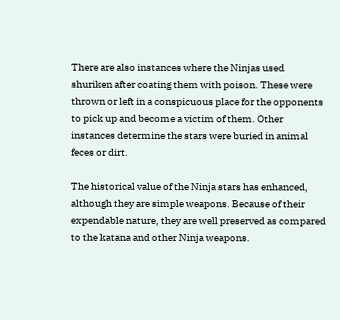There are also instances where the Ninjas used shuriken after coating them with poison. These were thrown or left in a conspicuous place for the opponents to pick up and become a victim of them. Other instances determine the stars were buried in animal feces or dirt.

The historical value of the Ninja stars has enhanced, although they are simple weapons. Because of their expendable nature, they are well preserved as compared to the katana and other Ninja weapons.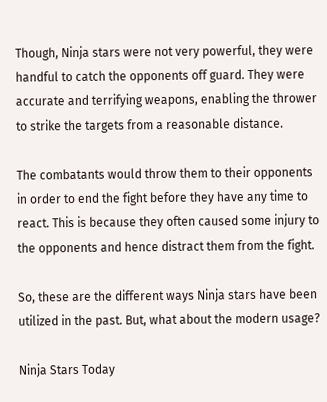Though, Ninja stars were not very powerful, they were handful to catch the opponents off guard. They were accurate and terrifying weapons, enabling the thrower to strike the targets from a reasonable distance.

The combatants would throw them to their opponents in order to end the fight before they have any time to react. This is because they often caused some injury to the opponents and hence distract them from the fight.

So, these are the different ways Ninja stars have been utilized in the past. But, what about the modern usage?

Ninja Stars Today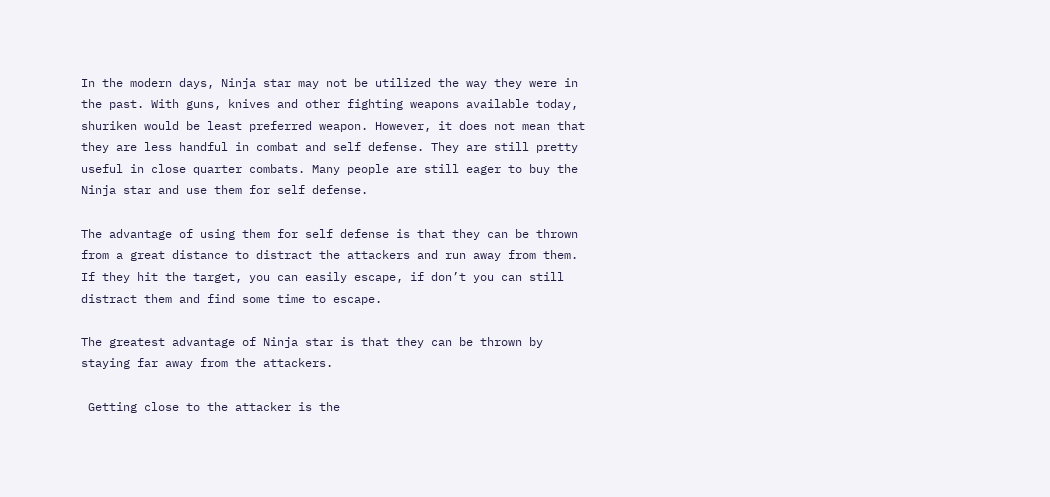In the modern days, Ninja star may not be utilized the way they were in the past. With guns, knives and other fighting weapons available today, shuriken would be least preferred weapon. However, it does not mean that they are less handful in combat and self defense. They are still pretty useful in close quarter combats. Many people are still eager to buy the Ninja star and use them for self defense.

The advantage of using them for self defense is that they can be thrown from a great distance to distract the attackers and run away from them. If they hit the target, you can easily escape, if don’t you can still distract them and find some time to escape.

The greatest advantage of Ninja star is that they can be thrown by staying far away from the attackers.

 Getting close to the attacker is the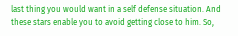last thing you would want in a self defense situation. And these stars enable you to avoid getting close to him. So,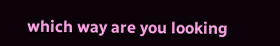which way are you looking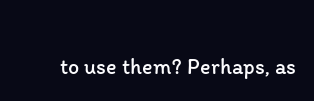to use them? Perhaps, as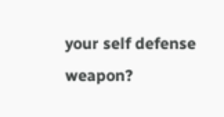your self defense weapon?